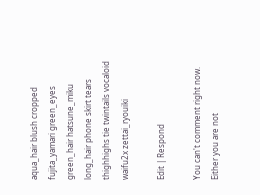aqua_hair blush cropped fujita_yamari green_eyes green_hair hatsune_miku long_hair phone skirt tears thighhighs tie twintails vocaloid waifu2x zettai_ryouiki

Edit | Respond

You can't comment right now.
Either you are not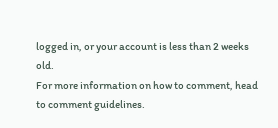logged in, or your account is less than 2 weeks old.
For more information on how to comment, head to comment guidelines.